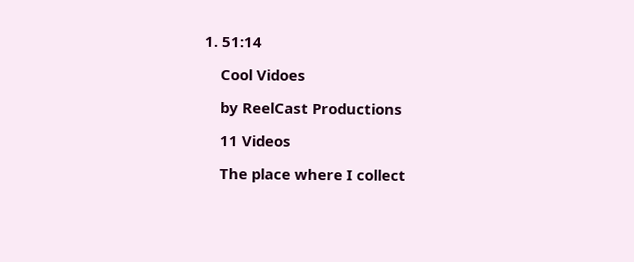1. 51:14

    Cool Vidoes

    by ReelCast Productions

    11 Videos

    The place where I collect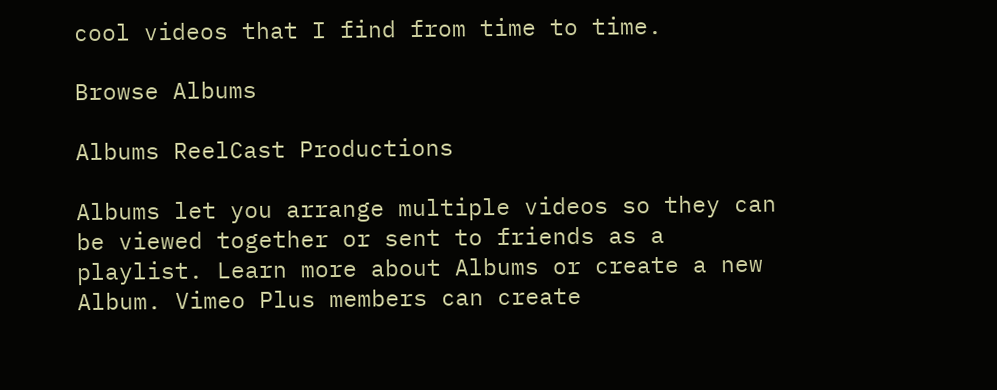cool videos that I find from time to time.

Browse Albums

Albums ReelCast Productions

Albums let you arrange multiple videos so they can be viewed together or sent to friends as a playlist. Learn more about Albums or create a new Album. Vimeo Plus members can create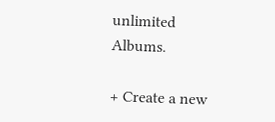unlimited Albums.

+ Create a new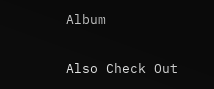Album

Also Check Out